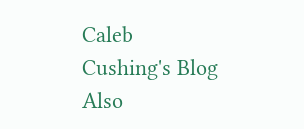Caleb Cushing's Blog Also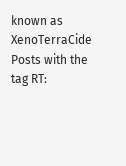known as XenoTerraCide
Posts with the tag RT: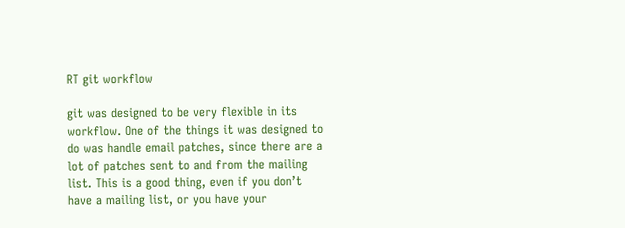RT git workflow

git was designed to be very flexible in its workflow. One of the things it was designed to do was handle email patches, since there are a lot of patches sent to and from the mailing list. This is a good thing, even if you don’t have a mailing list, or you have your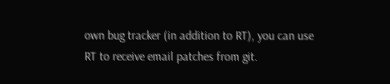own bug tracker (in addition to RT), you can use RT to receive email patches from git.